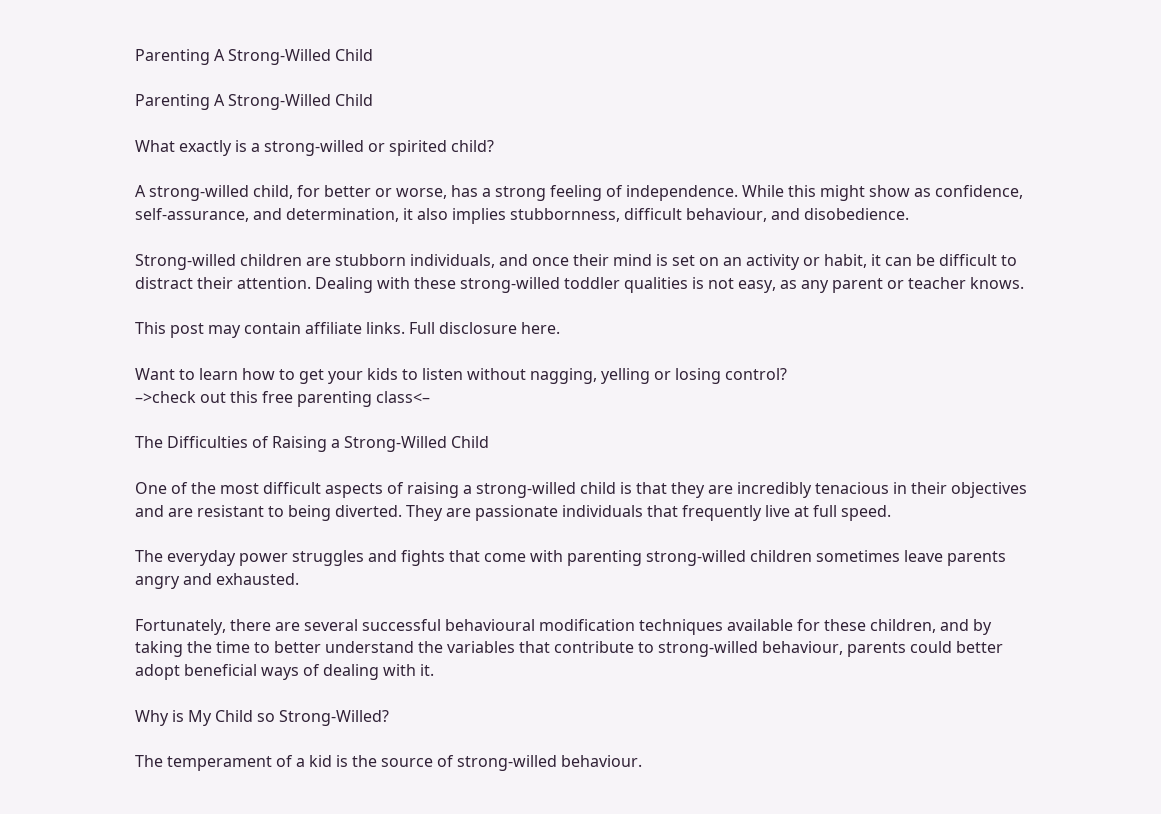Parenting A Strong-Willed Child

Parenting A Strong-Willed Child

What exactly is a strong-willed or spirited child?

A strong-willed child, for better or worse, has a strong feeling of independence. While this might show as confidence, self-assurance, and determination, it also implies stubbornness, difficult behaviour, and disobedience.

Strong-willed children are stubborn individuals, and once their mind is set on an activity or habit, it can be difficult to distract their attention. Dealing with these strong-willed toddler qualities is not easy, as any parent or teacher knows.

This post may contain affiliate links. Full disclosure here.

Want to learn how to get your kids to listen without nagging, yelling or losing control?
–>check out this free parenting class<–

The Difficulties of Raising a Strong-Willed Child

One of the most difficult aspects of raising a strong-willed child is that they are incredibly tenacious in their objectives and are resistant to being diverted. They are passionate individuals that frequently live at full speed.

The everyday power struggles and fights that come with parenting strong-willed children sometimes leave parents angry and exhausted.

Fortunately, there are several successful behavioural modification techniques available for these children, and by taking the time to better understand the variables that contribute to strong-willed behaviour, parents could better adopt beneficial ways of dealing with it.

Why is My Child so Strong-Willed?

The temperament of a kid is the source of strong-willed behaviour.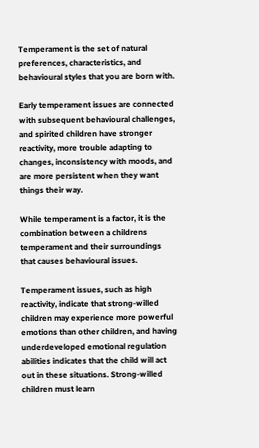Temperament is the set of natural preferences, characteristics, and behavioural styles that you are born with.

Early temperament issues are connected with subsequent behavioural challenges, and spirited children have stronger reactivity, more trouble adapting to changes, inconsistency with moods, and are more persistent when they want things their way.

While temperament is a factor, it is the combination between a childrens temperament and their surroundings that causes behavioural issues.

Temperament issues, such as high reactivity, indicate that strong-willed children may experience more powerful emotions than other children, and having underdeveloped emotional regulation abilities indicates that the child will act out in these situations. Strong-willed children must learn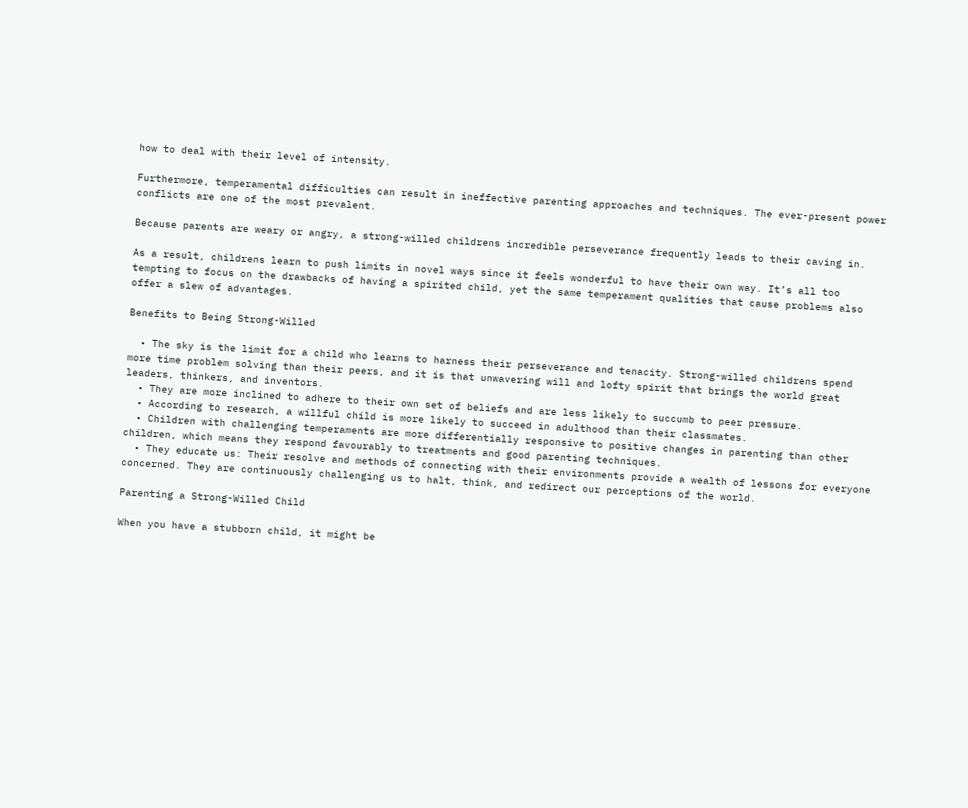how to deal with their level of intensity.

Furthermore, temperamental difficulties can result in ineffective parenting approaches and techniques. The ever-present power conflicts are one of the most prevalent.

Because parents are weary or angry, a strong-willed childrens incredible perseverance frequently leads to their caving in.

As a result, childrens learn to push limits in novel ways since it feels wonderful to have their own way. It’s all too tempting to focus on the drawbacks of having a spirited child, yet the same temperament qualities that cause problems also offer a slew of advantages.

Benefits to Being Strong-Willed

  • The sky is the limit for a child who learns to harness their perseverance and tenacity. Strong-willed childrens spend more time problem solving than their peers, and it is that unwavering will and lofty spirit that brings the world great leaders, thinkers, and inventors.
  • They are more inclined to adhere to their own set of beliefs and are less likely to succumb to peer pressure.
  • According to research, a willful child is more likely to succeed in adulthood than their classmates.
  • Children with challenging temperaments are more differentially responsive to positive changes in parenting than other children, which means they respond favourably to treatments and good parenting techniques.
  • They educate us: Their resolve and methods of connecting with their environments provide a wealth of lessons for everyone concerned. They are continuously challenging us to halt, think, and redirect our perceptions of the world.

Parenting a Strong-Willed Child

When you have a stubborn child, it might be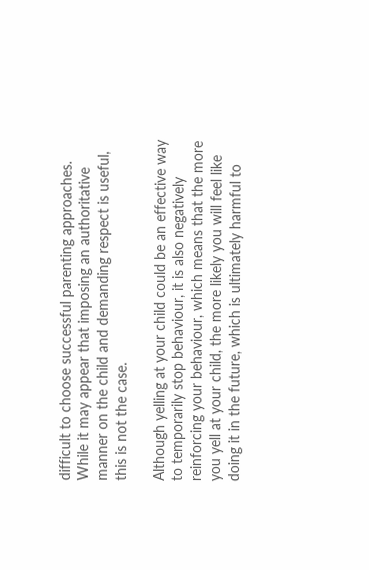difficult to choose successful parenting approaches. While it may appear that imposing an authoritative manner on the child and demanding respect is useful, this is not the case.

Although yelling at your child could be an effective way to temporarily stop behaviour, it is also negatively reinforcing your behaviour, which means that the more you yell at your child, the more likely you will feel like doing it in the future, which is ultimately harmful to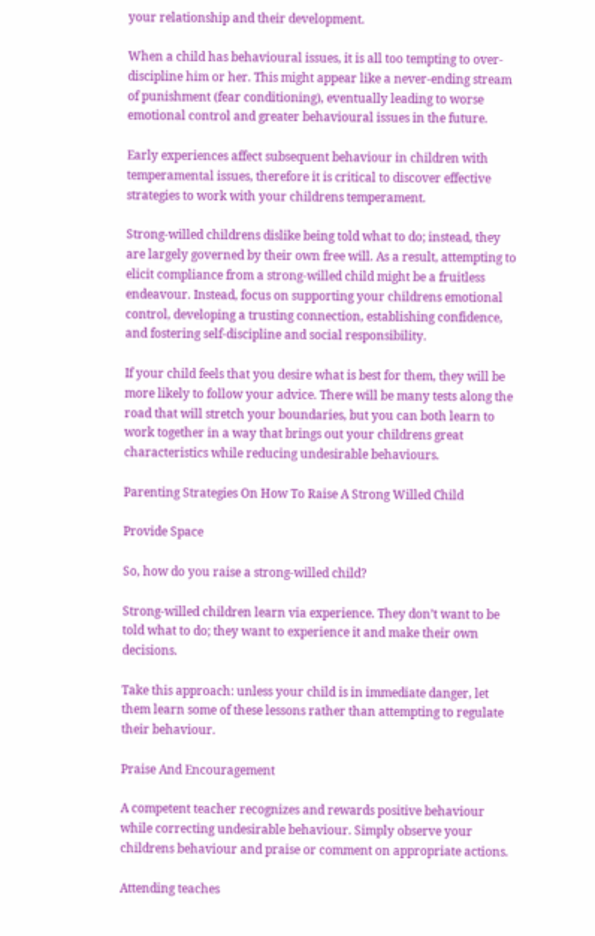your relationship and their development.

When a child has behavioural issues, it is all too tempting to over-discipline him or her. This might appear like a never-ending stream of punishment (fear conditioning), eventually leading to worse emotional control and greater behavioural issues in the future.

Early experiences affect subsequent behaviour in children with temperamental issues, therefore it is critical to discover effective strategies to work with your childrens temperament.

Strong-willed childrens dislike being told what to do; instead, they are largely governed by their own free will. As a result, attempting to elicit compliance from a strong-willed child might be a fruitless endeavour. Instead, focus on supporting your childrens emotional control, developing a trusting connection, establishing confidence, and fostering self-discipline and social responsibility.

If your child feels that you desire what is best for them, they will be more likely to follow your advice. There will be many tests along the road that will stretch your boundaries, but you can both learn to work together in a way that brings out your childrens great characteristics while reducing undesirable behaviours.

Parenting Strategies On How To Raise A Strong Willed Child

Provide Space

So, how do you raise a strong-willed child?

Strong-willed children learn via experience. They don’t want to be told what to do; they want to experience it and make their own decisions.

Take this approach: unless your child is in immediate danger, let them learn some of these lessons rather than attempting to regulate their behaviour.

Praise And Encouragement

A competent teacher recognizes and rewards positive behaviour while correcting undesirable behaviour. Simply observe your childrens behaviour and praise or comment on appropriate actions.

Attending teaches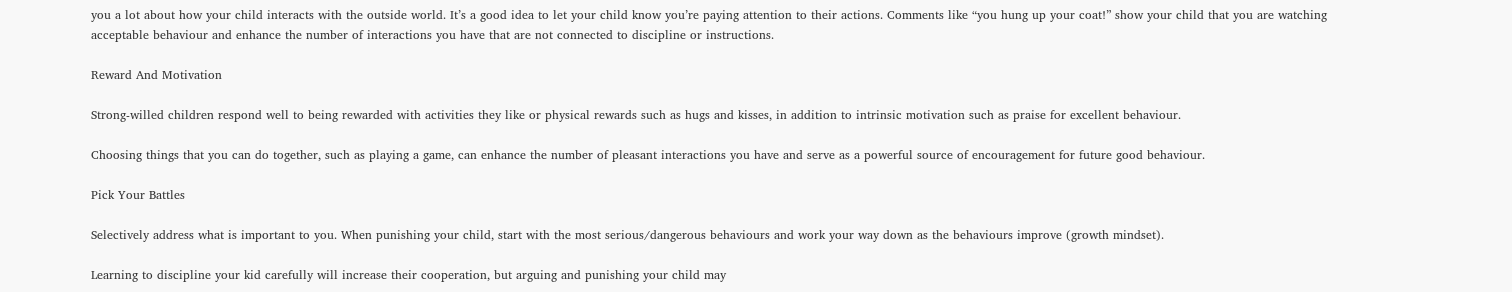you a lot about how your child interacts with the outside world. It’s a good idea to let your child know you’re paying attention to their actions. Comments like “you hung up your coat!” show your child that you are watching acceptable behaviour and enhance the number of interactions you have that are not connected to discipline or instructions.

Reward And Motivation

Strong-willed children respond well to being rewarded with activities they like or physical rewards such as hugs and kisses, in addition to intrinsic motivation such as praise for excellent behaviour.

Choosing things that you can do together, such as playing a game, can enhance the number of pleasant interactions you have and serve as a powerful source of encouragement for future good behaviour.

Pick Your Battles

Selectively address what is important to you. When punishing your child, start with the most serious/dangerous behaviours and work your way down as the behaviours improve (growth mindset).

Learning to discipline your kid carefully will increase their cooperation, but arguing and punishing your child may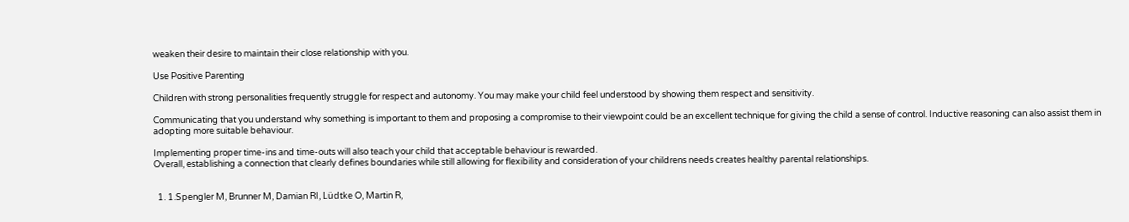weaken their desire to maintain their close relationship with you.

Use Positive Parenting

Children with strong personalities frequently struggle for respect and autonomy. You may make your child feel understood by showing them respect and sensitivity.

Communicating that you understand why something is important to them and proposing a compromise to their viewpoint could be an excellent technique for giving the child a sense of control. Inductive reasoning can also assist them in adopting more suitable behaviour.

Implementing proper time-ins and time-outs will also teach your child that acceptable behaviour is rewarded.
Overall, establishing a connection that clearly defines boundaries while still allowing for flexibility and consideration of your childrens needs creates healthy parental relationships.


  1. 1.Spengler M, Brunner M, Damian RI, Lüdtke O, Martin R,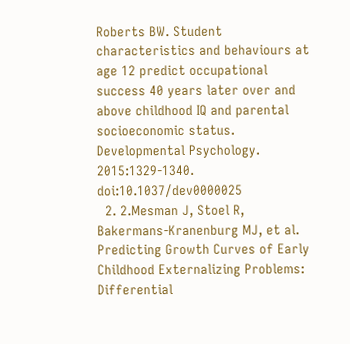Roberts BW. Student characteristics and behaviours at age 12 predict occupational success 40 years later over and above childhood IQ and parental socioeconomic status. Developmental Psychology. 2015:1329-1340. doi:10.1037/dev0000025
  2. 2.Mesman J, Stoel R, Bakermans-Kranenburg MJ, et al. Predicting Growth Curves of Early Childhood Externalizing Problems: Differential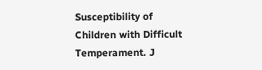Susceptibility of Children with Difficult Temperament. J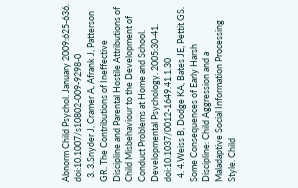Abnorm Child Psychol. January 2009:625-636. doi:10.1007/s10802-009-9298-0
  3. 3.Snyder J, Cramer A, Afrank J, Patterson GR. The Contributions of Ineffective Discipline and Parental Hostile Attributions of Child Misbehaviour to the Development of Conduct Problems at Home and School. Developmental Psychology. 2005:30-41. doi:10.1037/0012-1649.41.1.30
  4. 4.Weiss B, Dodge KA, Bates JE, Pettit GS. Some Consequences of Early Harsh Discipline: Child Aggression and a Maladaptive Social Information Processing Style. Child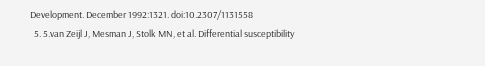Development. December 1992:1321. doi:10.2307/1131558
  5. 5.van Zeijl J, Mesman J, Stolk MN, et al. Differential susceptibility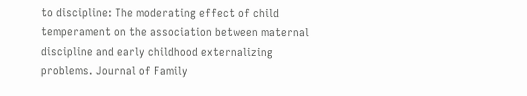to discipline: The moderating effect of child temperament on the association between maternal discipline and early childhood externalizing problems. Journal of Family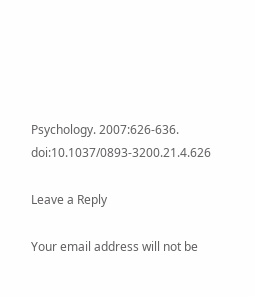Psychology. 2007:626-636. doi:10.1037/0893-3200.21.4.626

Leave a Reply

Your email address will not be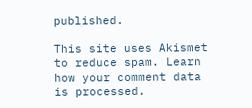published.

This site uses Akismet to reduce spam. Learn how your comment data is processed.